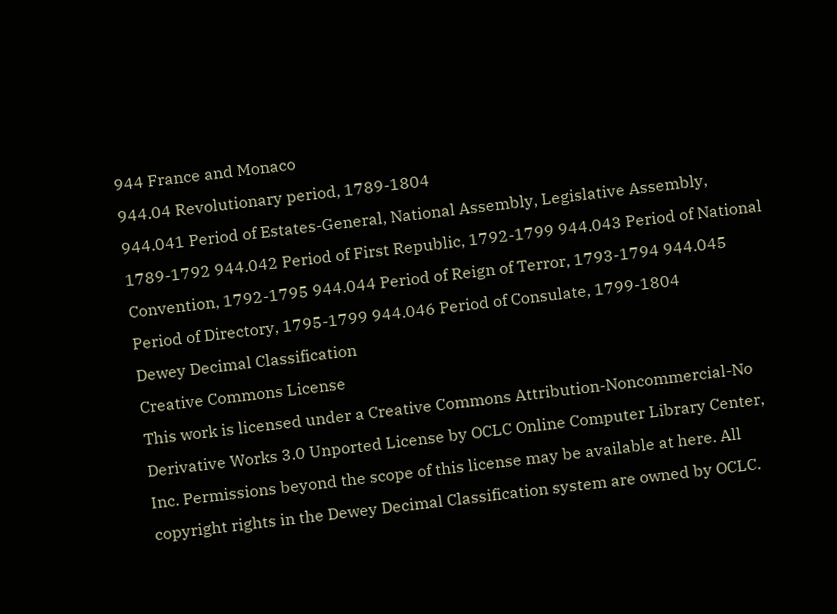944 France and Monaco
944.04 Revolutionary period, 1789-1804
944.041 Period of Estates-General, National Assembly, Legislative Assembly, 1789-1792 944.042 Period of First Republic, 1792-1799 944.043 Period of National Convention, 1792-1795 944.044 Period of Reign of Terror, 1793-1794 944.045 Period of Directory, 1795-1799 944.046 Period of Consulate, 1799-1804
Dewey Decimal Classification
Creative Commons License
This work is licensed under a Creative Commons Attribution-Noncommercial-No Derivative Works 3.0 Unported License by OCLC Online Computer Library Center, Inc. Permissions beyond the scope of this license may be available at here. All copyright rights in the Dewey Decimal Classification system are owned by OCLC.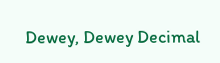Dewey, Dewey Decimal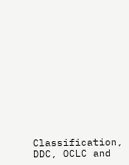Classification, DDC, OCLC and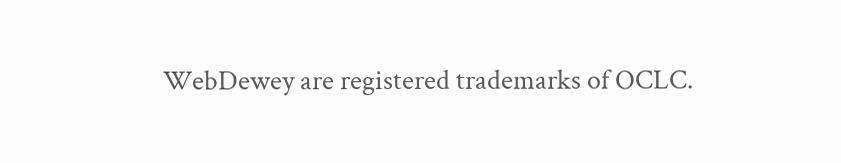WebDewey are registered trademarks of OCLC.